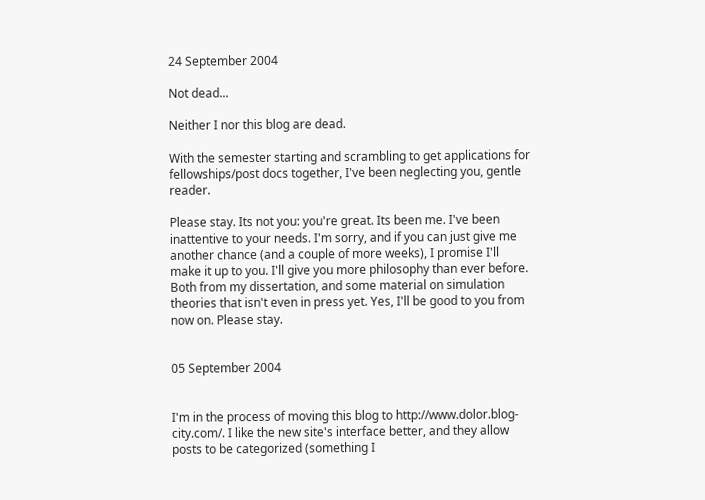24 September 2004

Not dead...

Neither I nor this blog are dead.

With the semester starting and scrambling to get applications for fellowships/post docs together, I've been neglecting you, gentle reader.

Please stay. Its not you: you're great. Its been me. I've been inattentive to your needs. I'm sorry, and if you can just give me another chance (and a couple of more weeks), I promise I'll make it up to you. I'll give you more philosophy than ever before. Both from my dissertation, and some material on simulation theories that isn't even in press yet. Yes, I'll be good to you from now on. Please stay.


05 September 2004


I'm in the process of moving this blog to http://www.dolor.blog-city.com/. I like the new site's interface better, and they allow posts to be categorized (something I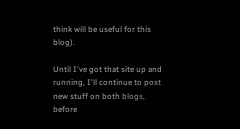think will be useful for this blog).

Until I've got that site up and running, I'll continue to post new stuff on both blogs, before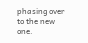phasing over to the new one.